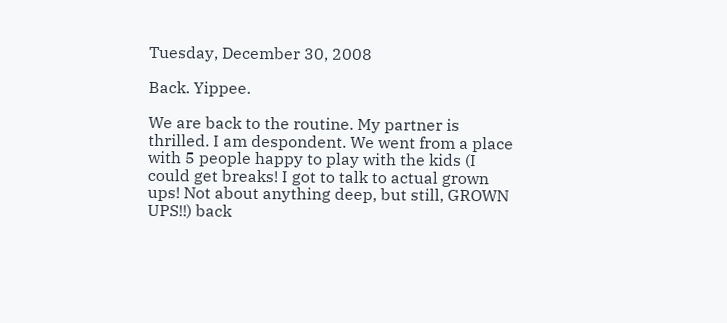Tuesday, December 30, 2008

Back. Yippee.

We are back to the routine. My partner is thrilled. I am despondent. We went from a place with 5 people happy to play with the kids (I could get breaks! I got to talk to actual grown ups! Not about anything deep, but still, GROWN UPS!!) back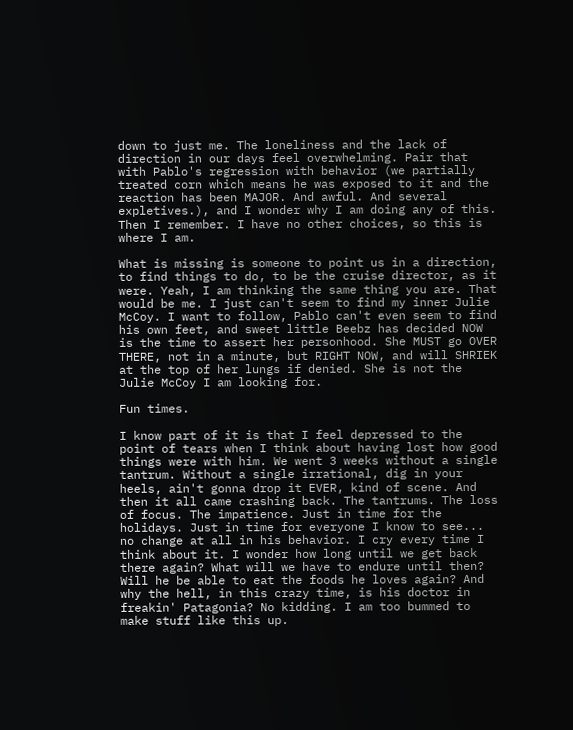down to just me. The loneliness and the lack of direction in our days feel overwhelming. Pair that with Pablo's regression with behavior (we partially treated corn which means he was exposed to it and the reaction has been MAJOR. And awful. And several expletives.), and I wonder why I am doing any of this. Then I remember. I have no other choices, so this is where I am.

What is missing is someone to point us in a direction, to find things to do, to be the cruise director, as it were. Yeah, I am thinking the same thing you are. That would be me. I just can't seem to find my inner Julie McCoy. I want to follow, Pablo can't even seem to find his own feet, and sweet little Beebz has decided NOW is the time to assert her personhood. She MUST go OVER THERE, not in a minute, but RIGHT NOW, and will SHRIEK at the top of her lungs if denied. She is not the Julie McCoy I am looking for.

Fun times.

I know part of it is that I feel depressed to the point of tears when I think about having lost how good things were with him. We went 3 weeks without a single tantrum. Without a single irrational, dig in your heels, ain't gonna drop it EVER, kind of scene. And then it all came crashing back. The tantrums. The loss of focus. The impatience. Just in time for the holidays. Just in time for everyone I know to see... no change at all in his behavior. I cry every time I think about it. I wonder how long until we get back there again? What will we have to endure until then? Will he be able to eat the foods he loves again? And why the hell, in this crazy time, is his doctor in freakin' Patagonia? No kidding. I am too bummed to make stuff like this up.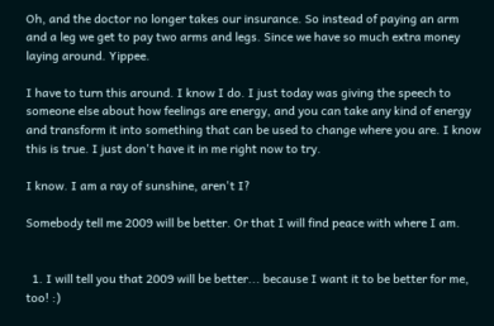Oh, and the doctor no longer takes our insurance. So instead of paying an arm and a leg we get to pay two arms and legs. Since we have so much extra money laying around. Yippee.

I have to turn this around. I know I do. I just today was giving the speech to someone else about how feelings are energy, and you can take any kind of energy and transform it into something that can be used to change where you are. I know this is true. I just don't have it in me right now to try.

I know. I am a ray of sunshine, aren't I?

Somebody tell me 2009 will be better. Or that I will find peace with where I am.


  1. I will tell you that 2009 will be better... because I want it to be better for me, too! :)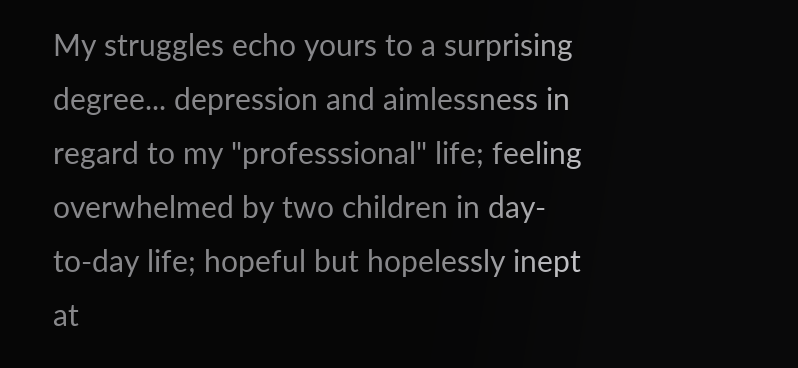My struggles echo yours to a surprising degree... depression and aimlessness in regard to my "professsional" life; feeling overwhelmed by two children in day-to-day life; hopeful but hopelessly inept at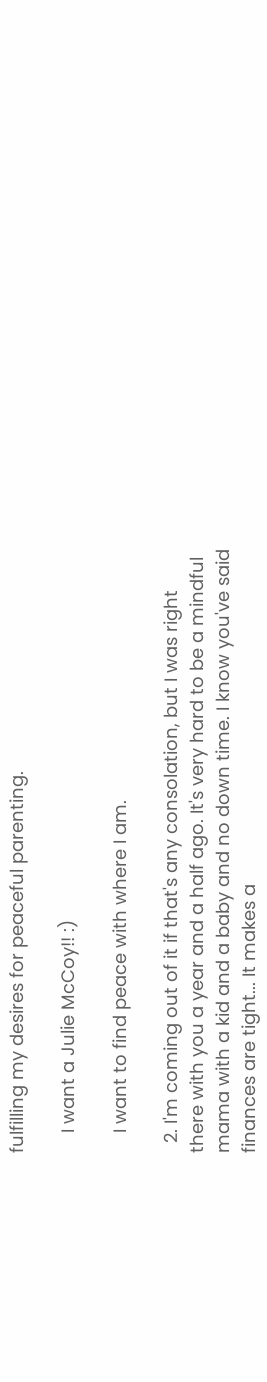fulfilling my desires for peaceful parenting.

    I want a Julie McCoy!! :)

    I want to find peace with where I am.

  2. I'm coming out of it if that's any consolation, but I was right there with you a year and a half ago. It's very hard to be a mindful mama with a kid and a baby and no down time. I know you've said finances are tight... It makes a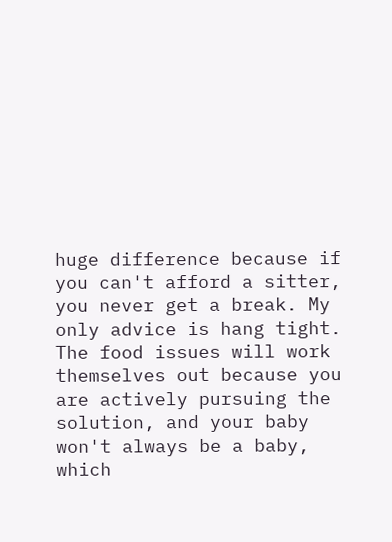huge difference because if you can't afford a sitter, you never get a break. My only advice is hang tight. The food issues will work themselves out because you are actively pursuing the solution, and your baby won't always be a baby, which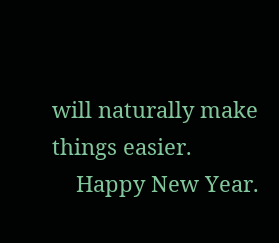will naturally make things easier.
    Happy New Year.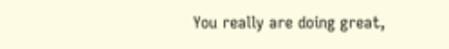You really are doing great,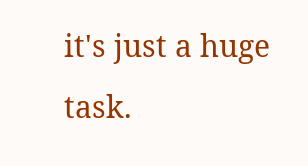it's just a huge task.